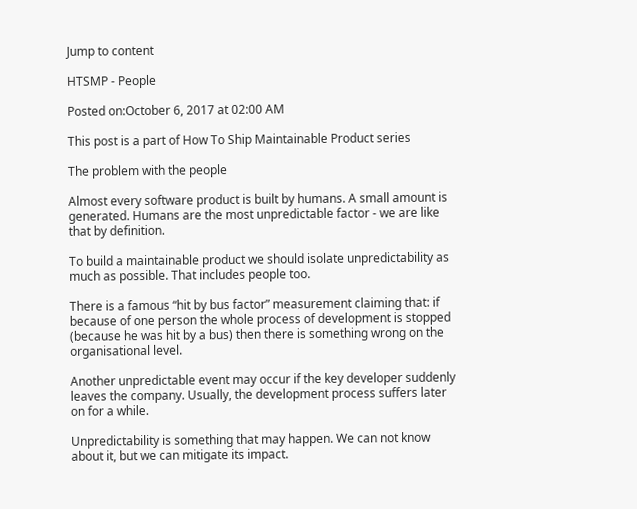Jump to content

HTSMP - People

Posted on:October 6, 2017 at 02:00 AM

This post is a part of How To Ship Maintainable Product series

The problem with the people

Almost every software product is built by humans. A small amount is generated. Humans are the most unpredictable factor - we are like that by definition.

To build a maintainable product we should isolate unpredictability as much as possible. That includes people too.

There is a famous “hit by bus factor” measurement claiming that: if because of one person the whole process of development is stopped (because he was hit by a bus) then there is something wrong on the organisational level.

Another unpredictable event may occur if the key developer suddenly leaves the company. Usually, the development process suffers later on for a while.

Unpredictability is something that may happen. We can not know about it, but we can mitigate its impact.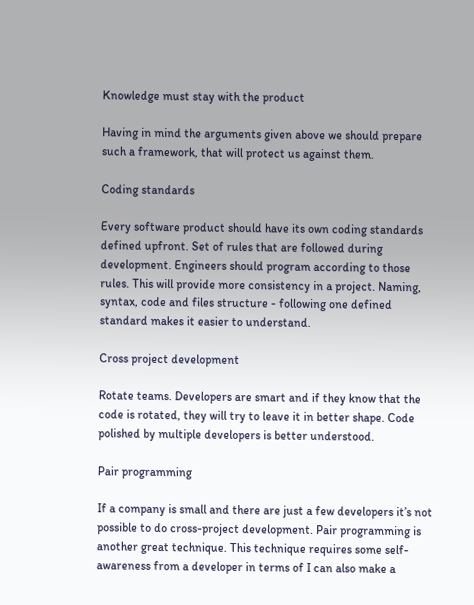Knowledge must stay with the product

Having in mind the arguments given above we should prepare such a framework, that will protect us against them.

Coding standards

Every software product should have its own coding standards defined upfront. Set of rules that are followed during development. Engineers should program according to those rules. This will provide more consistency in a project. Naming, syntax, code and files structure - following one defined standard makes it easier to understand.

Cross project development

Rotate teams. Developers are smart and if they know that the code is rotated, they will try to leave it in better shape. Code polished by multiple developers is better understood.

Pair programming

If a company is small and there are just a few developers it’s not possible to do cross-project development. Pair programming is another great technique. This technique requires some self-awareness from a developer in terms of I can also make a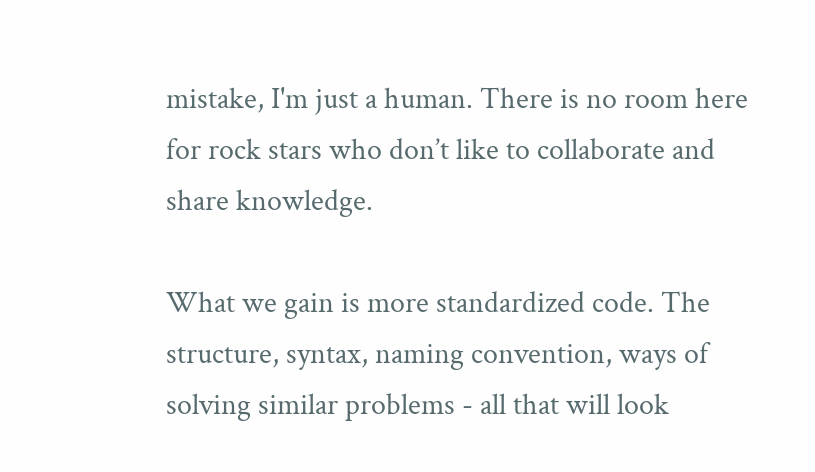mistake, I'm just a human. There is no room here for rock stars who don’t like to collaborate and share knowledge.

What we gain is more standardized code. The structure, syntax, naming convention, ways of solving similar problems - all that will look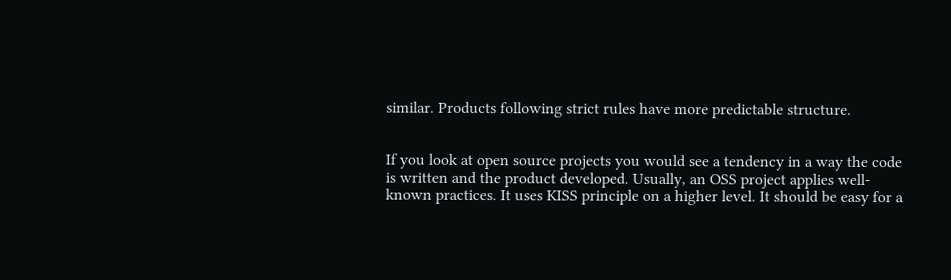similar. Products following strict rules have more predictable structure.


If you look at open source projects you would see a tendency in a way the code is written and the product developed. Usually, an OSS project applies well-known practices. It uses KISS principle on a higher level. It should be easy for a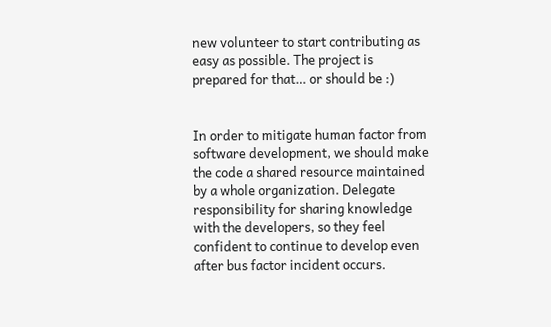new volunteer to start contributing as easy as possible. The project is prepared for that… or should be :)


In order to mitigate human factor from software development, we should make the code a shared resource maintained by a whole organization. Delegate responsibility for sharing knowledge with the developers, so they feel confident to continue to develop even after bus factor incident occurs.